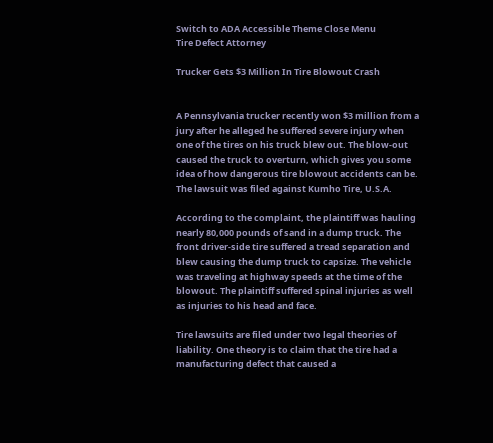Switch to ADA Accessible Theme Close Menu
Tire Defect Attorney

Trucker Gets $3 Million In Tire Blowout Crash


A Pennsylvania trucker recently won $3 million from a jury after he alleged he suffered severe injury when one of the tires on his truck blew out. The blow-out caused the truck to overturn, which gives you some idea of how dangerous tire blowout accidents can be. The lawsuit was filed against Kumho Tire, U.S.A.

According to the complaint, the plaintiff was hauling nearly 80,000 pounds of sand in a dump truck. The front driver-side tire suffered a tread separation and blew causing the dump truck to capsize. The vehicle was traveling at highway speeds at the time of the blowout. The plaintiff suffered spinal injuries as well as injuries to his head and face.

Tire lawsuits are filed under two legal theories of liability. One theory is to claim that the tire had a manufacturing defect that caused a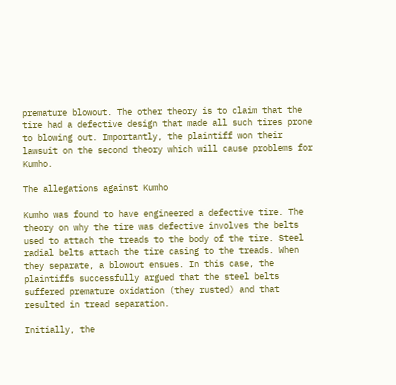premature blowout. The other theory is to claim that the tire had a defective design that made all such tires prone to blowing out. Importantly, the plaintiff won their lawsuit on the second theory which will cause problems for Kumho.

The allegations against Kumho

Kumho was found to have engineered a defective tire. The theory on why the tire was defective involves the belts used to attach the treads to the body of the tire. Steel radial belts attach the tire casing to the treads. When they separate, a blowout ensues. In this case, the plaintiffs successfully argued that the steel belts suffered premature oxidation (they rusted) and that resulted in tread separation.

Initially, the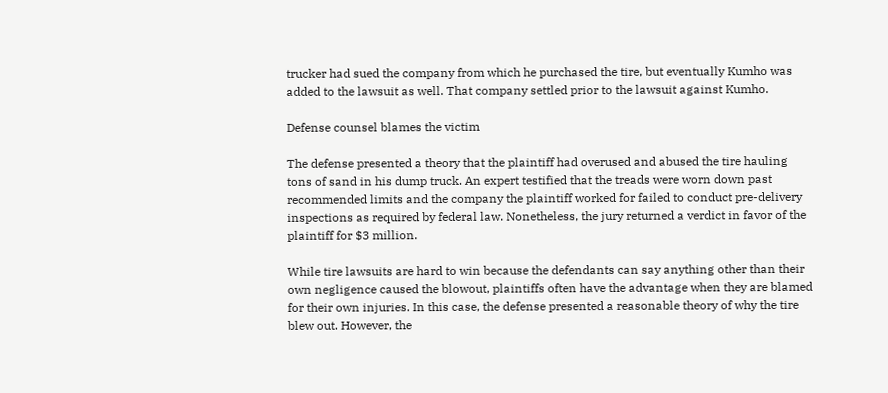trucker had sued the company from which he purchased the tire, but eventually Kumho was added to the lawsuit as well. That company settled prior to the lawsuit against Kumho.

Defense counsel blames the victim

The defense presented a theory that the plaintiff had overused and abused the tire hauling tons of sand in his dump truck. An expert testified that the treads were worn down past recommended limits and the company the plaintiff worked for failed to conduct pre-delivery inspections as required by federal law. Nonetheless, the jury returned a verdict in favor of the plaintiff for $3 million.

While tire lawsuits are hard to win because the defendants can say anything other than their own negligence caused the blowout, plaintiffs often have the advantage when they are blamed for their own injuries. In this case, the defense presented a reasonable theory of why the tire blew out. However, the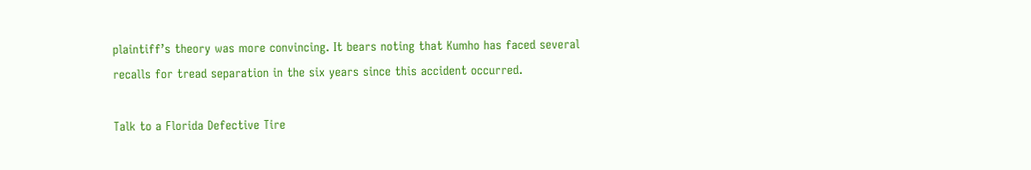plaintiff’s theory was more convincing. It bears noting that Kumho has faced several recalls for tread separation in the six years since this accident occurred.

Talk to a Florida Defective Tire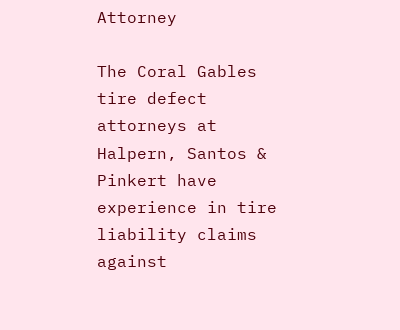Attorney

The Coral Gables tire defect attorneys at Halpern, Santos & Pinkert have experience in tire liability claims against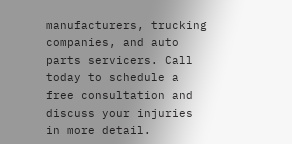manufacturers, trucking companies, and auto parts servicers. Call today to schedule a free consultation and discuss your injuries in more detail.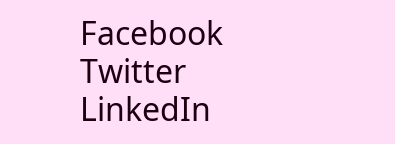Facebook Twitter LinkedIn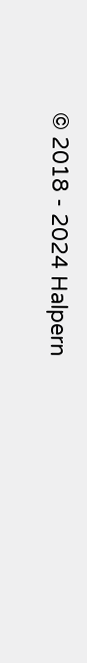© 2018 - 2024 Halpern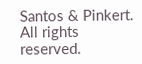Santos & Pinkert. All rights reserved.